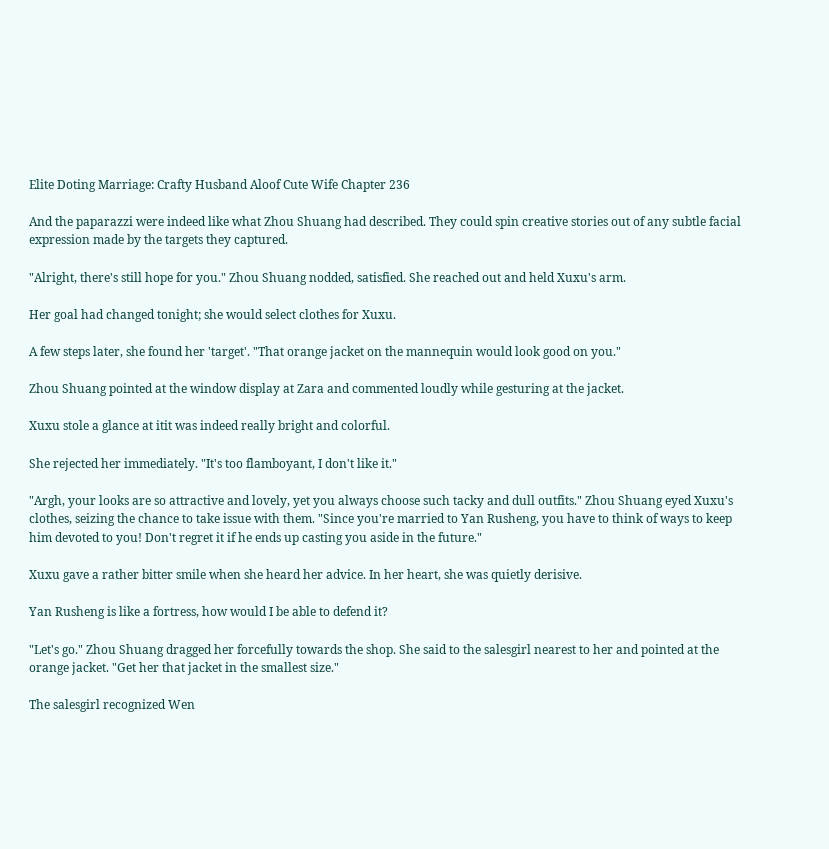Elite Doting Marriage: Crafty Husband Aloof Cute Wife Chapter 236

And the paparazzi were indeed like what Zhou Shuang had described. They could spin creative stories out of any subtle facial expression made by the targets they captured.

"Alright, there's still hope for you." Zhou Shuang nodded, satisfied. She reached out and held Xuxu's arm.

Her goal had changed tonight; she would select clothes for Xuxu.

A few steps later, she found her 'target'. "That orange jacket on the mannequin would look good on you."

Zhou Shuang pointed at the window display at Zara and commented loudly while gesturing at the jacket.

Xuxu stole a glance at itit was indeed really bright and colorful.

She rejected her immediately. "It's too flamboyant, I don't like it."

"Argh, your looks are so attractive and lovely, yet you always choose such tacky and dull outfits." Zhou Shuang eyed Xuxu's clothes, seizing the chance to take issue with them. "Since you're married to Yan Rusheng, you have to think of ways to keep him devoted to you! Don't regret it if he ends up casting you aside in the future."

Xuxu gave a rather bitter smile when she heard her advice. In her heart, she was quietly derisive.

Yan Rusheng is like a fortress, how would I be able to defend it?

"Let's go." Zhou Shuang dragged her forcefully towards the shop. She said to the salesgirl nearest to her and pointed at the orange jacket. "Get her that jacket in the smallest size."

The salesgirl recognized Wen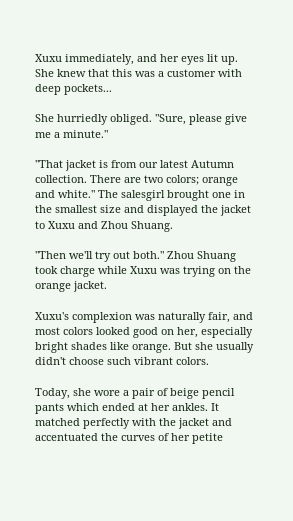Xuxu immediately, and her eyes lit up. She knew that this was a customer with deep pockets...

She hurriedly obliged. "Sure, please give me a minute."

"That jacket is from our latest Autumn collection. There are two colors; orange and white." The salesgirl brought one in the smallest size and displayed the jacket to Xuxu and Zhou Shuang.

"Then we'll try out both." Zhou Shuang took charge while Xuxu was trying on the orange jacket.

Xuxu's complexion was naturally fair, and most colors looked good on her, especially bright shades like orange. But she usually didn't choose such vibrant colors.

Today, she wore a pair of beige pencil pants which ended at her ankles. It matched perfectly with the jacket and accentuated the curves of her petite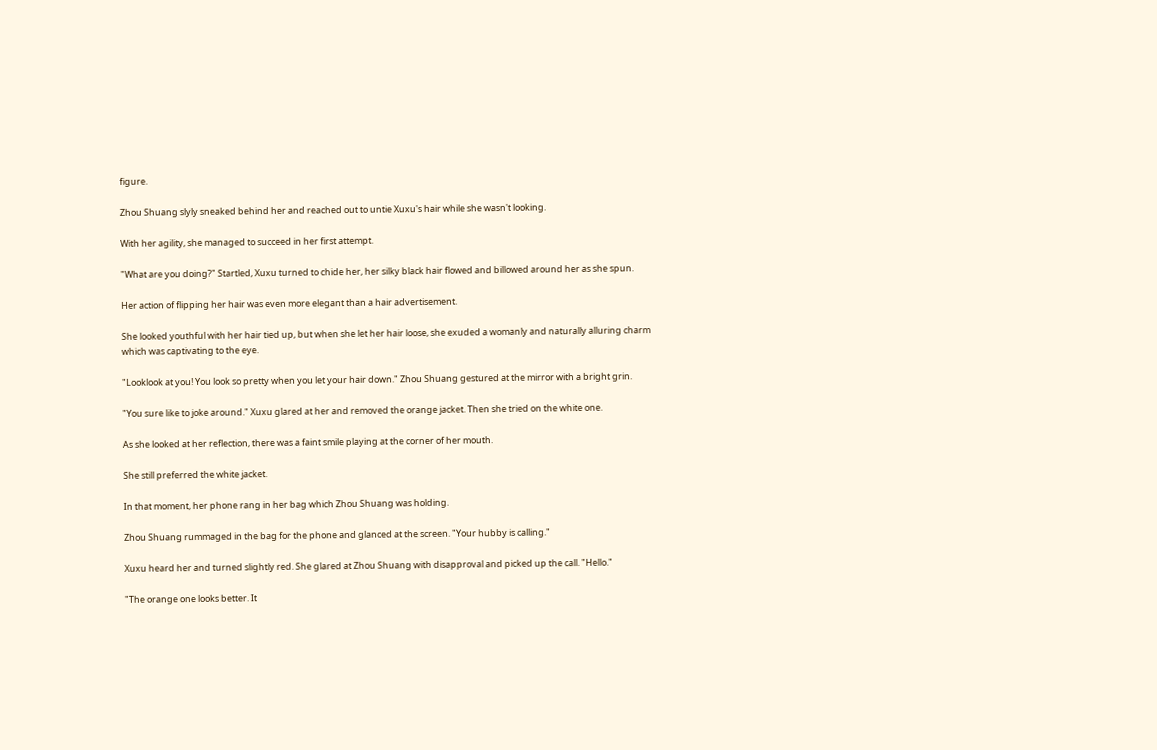figure.

Zhou Shuang slyly sneaked behind her and reached out to untie Xuxu's hair while she wasn't looking.

With her agility, she managed to succeed in her first attempt.

"What are you doing?" Startled, Xuxu turned to chide her, her silky black hair flowed and billowed around her as she spun.

Her action of flipping her hair was even more elegant than a hair advertisement.

She looked youthful with her hair tied up, but when she let her hair loose, she exuded a womanly and naturally alluring charm which was captivating to the eye.

"Looklook at you! You look so pretty when you let your hair down." Zhou Shuang gestured at the mirror with a bright grin.

"You sure like to joke around." Xuxu glared at her and removed the orange jacket. Then she tried on the white one.

As she looked at her reflection, there was a faint smile playing at the corner of her mouth.

She still preferred the white jacket.

In that moment, her phone rang in her bag which Zhou Shuang was holding.

Zhou Shuang rummaged in the bag for the phone and glanced at the screen. "Your hubby is calling."

Xuxu heard her and turned slightly red. She glared at Zhou Shuang with disapproval and picked up the call. "Hello."

"The orange one looks better. It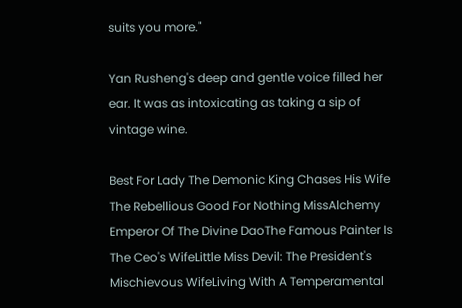suits you more."

Yan Rusheng's deep and gentle voice filled her ear. It was as intoxicating as taking a sip of vintage wine.

Best For Lady The Demonic King Chases His Wife The Rebellious Good For Nothing MissAlchemy Emperor Of The Divine DaoThe Famous Painter Is The Ceo's WifeLittle Miss Devil: The President's Mischievous WifeLiving With A Temperamental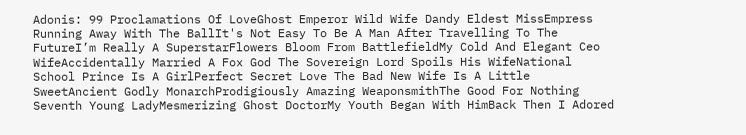Adonis: 99 Proclamations Of LoveGhost Emperor Wild Wife Dandy Eldest MissEmpress Running Away With The BallIt's Not Easy To Be A Man After Travelling To The FutureI’m Really A SuperstarFlowers Bloom From BattlefieldMy Cold And Elegant Ceo WifeAccidentally Married A Fox God The Sovereign Lord Spoils His WifeNational School Prince Is A GirlPerfect Secret Love The Bad New Wife Is A Little SweetAncient Godly MonarchProdigiously Amazing WeaponsmithThe Good For Nothing Seventh Young LadyMesmerizing Ghost DoctorMy Youth Began With HimBack Then I Adored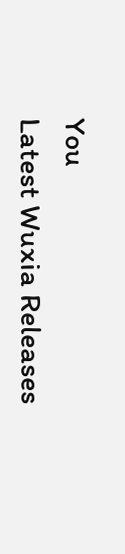You
Latest Wuxia Releases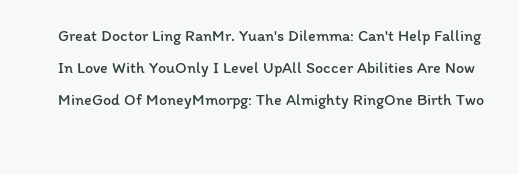Great Doctor Ling RanMr. Yuan's Dilemma: Can't Help Falling In Love With YouOnly I Level UpAll Soccer Abilities Are Now MineGod Of MoneyMmorpg: The Almighty RingOne Birth Two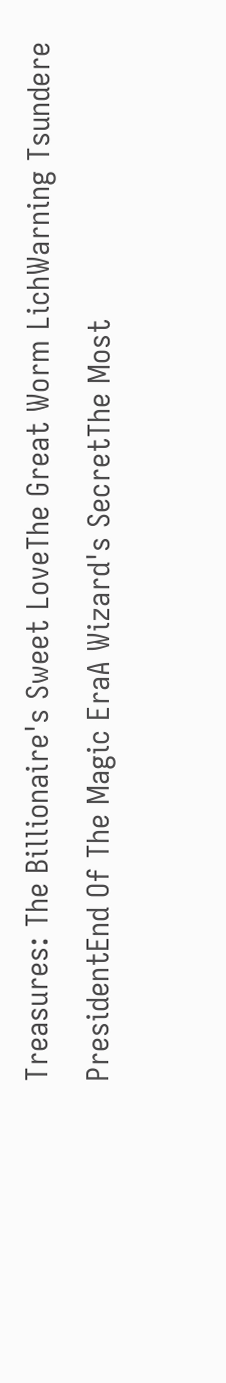Treasures: The Billionaire's Sweet LoveThe Great Worm LichWarning Tsundere PresidentEnd Of The Magic EraA Wizard's SecretThe Most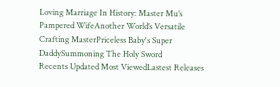Loving Marriage In History: Master Mu’s Pampered WifeAnother World’s Versatile Crafting MasterPriceless Baby's Super DaddySummoning The Holy Sword
Recents Updated Most ViewedLastest Releases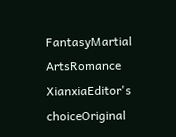FantasyMartial ArtsRomance
XianxiaEditor's choiceOriginal